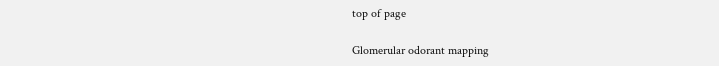top of page

Glomerular odorant mapping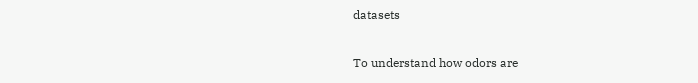datasets

To understand how odors are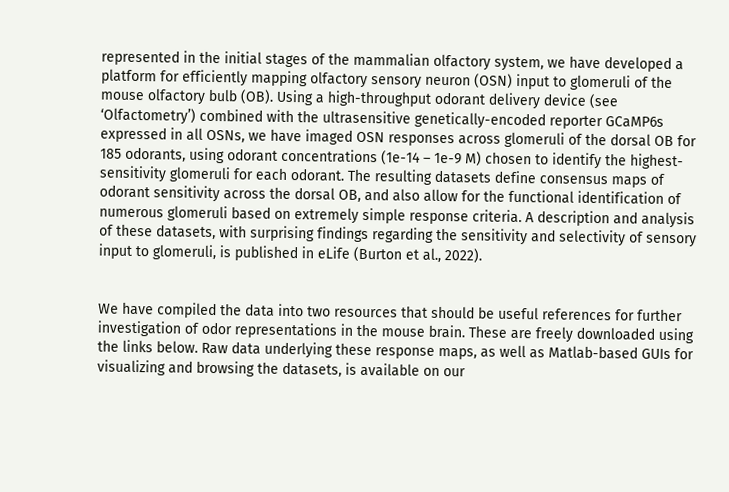represented in the initial stages of the mammalian olfactory system, we have developed a platform for efficiently mapping olfactory sensory neuron (OSN) input to glomeruli of the mouse olfactory bulb (OB). Using a high-throughput odorant delivery device (see ‘Olfactometry’) combined with the ultrasensitive genetically-encoded reporter GCaMP6s expressed in all OSNs, we have imaged OSN responses across glomeruli of the dorsal OB for 185 odorants, using odorant concentrations (1e-14 – 1e-9 M) chosen to identify the highest-sensitivity glomeruli for each odorant. The resulting datasets define consensus maps of odorant sensitivity across the dorsal OB, and also allow for the functional identification of numerous glomeruli based on extremely simple response criteria. A description and analysis of these datasets, with surprising findings regarding the sensitivity and selectivity of sensory input to glomeruli, is published in eLife (Burton et al., 2022).


We have compiled the data into two resources that should be useful references for further investigation of odor representations in the mouse brain. These are freely downloaded using the links below. Raw data underlying these response maps, as well as Matlab-based GUIs for visualizing and browsing the datasets, is available on our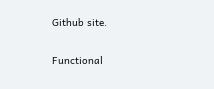Github site.

Functional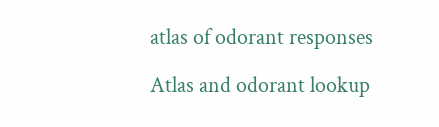atlas of odorant responses

Atlas and odorant lookup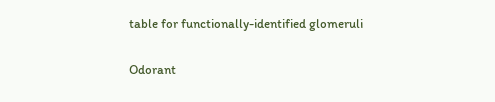table for functionally-identified glomeruli


Odorant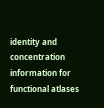identity and concentration information for functional atlases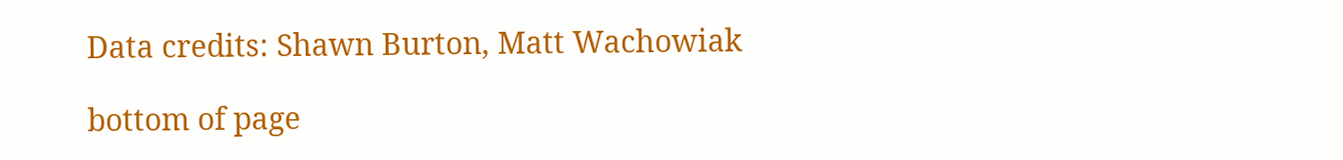Data credits: Shawn Burton, Matt Wachowiak

bottom of page